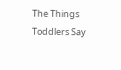The Things Toddlers Say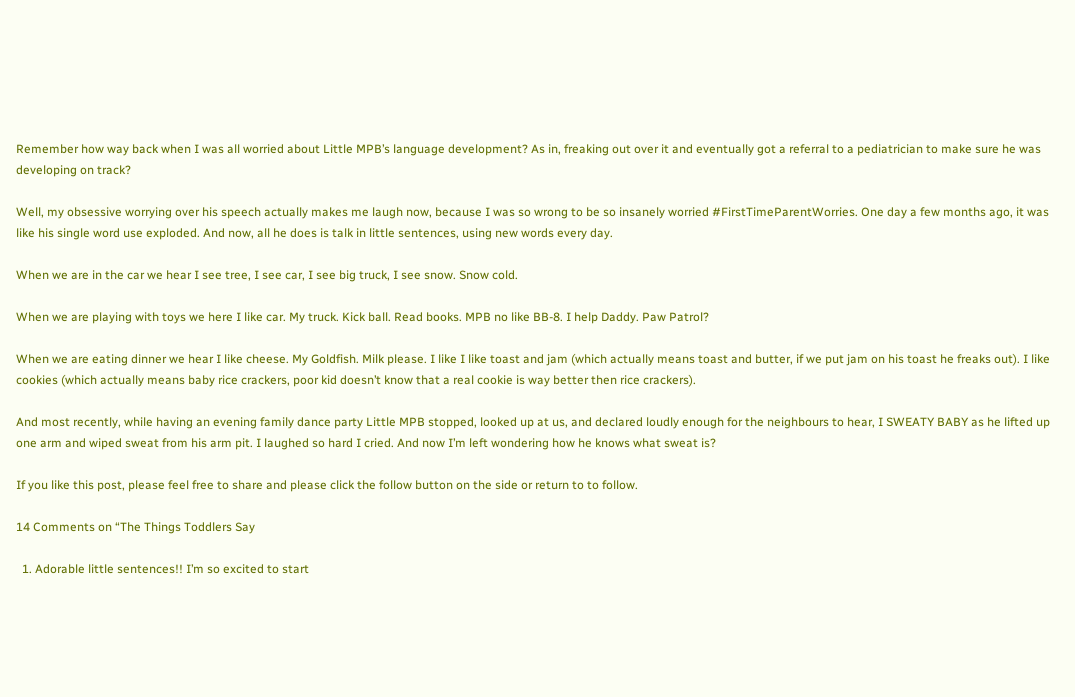Remember how way back when I was all worried about Little MPB’s language development? As in, freaking out over it and eventually got a referral to a pediatrician to make sure he was developing on track?

Well, my obsessive worrying over his speech actually makes me laugh now, because I was so wrong to be so insanely worried #FirstTimeParentWorries. One day a few months ago, it was like his single word use exploded. And now, all he does is talk in little sentences, using new words every day.

When we are in the car we hear I see tree, I see car, I see big truck, I see snow. Snow cold.

When we are playing with toys we here I like car. My truck. Kick ball. Read books. MPB no like BB-8. I help Daddy. Paw Patrol?

When we are eating dinner we hear I like cheese. My Goldfish. Milk please. I like I like toast and jam (which actually means toast and butter, if we put jam on his toast he freaks out). I like cookies (which actually means baby rice crackers, poor kid doesn’t know that a real cookie is way better then rice crackers).

And most recently, while having an evening family dance party Little MPB stopped, looked up at us, and declared loudly enough for the neighbours to hear, I SWEATY BABY as he lifted up one arm and wiped sweat from his arm pit. I laughed so hard I cried. And now I’m left wondering how he knows what sweat is?

If you like this post, please feel free to share and please click the follow button on the side or return to to follow.

14 Comments on “The Things Toddlers Say

  1. Adorable little sentences!! I’m so excited to start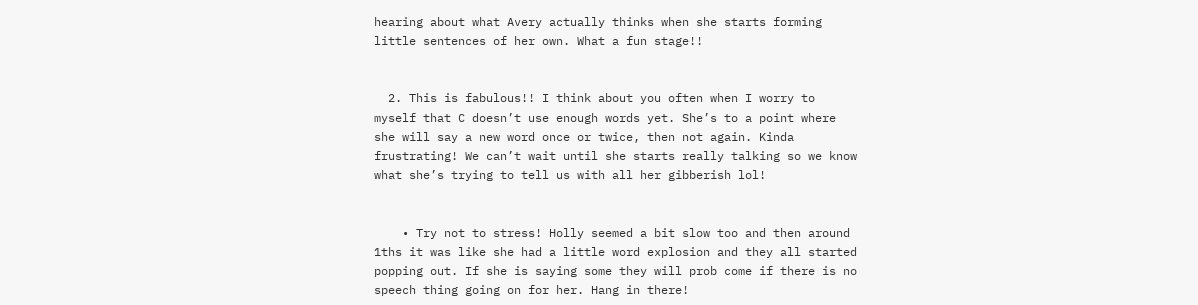hearing about what Avery actually thinks when she starts forming little sentences of her own. What a fun stage!!


  2. This is fabulous!! I think about you often when I worry to myself that C doesn’t use enough words yet. She’s to a point where she will say a new word once or twice, then not again. Kinda frustrating! We can’t wait until she starts really talking so we know what she’s trying to tell us with all her gibberish lol!


    • Try not to stress! Holly seemed a bit slow too and then around 1ths it was like she had a little word explosion and they all started popping out. If she is saying some they will prob come if there is no speech thing going on for her. Hang in there!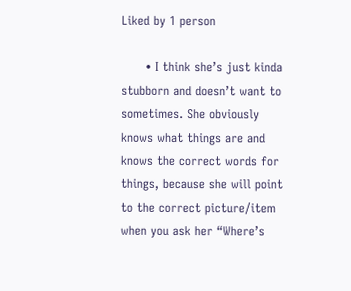Liked by 1 person

      • I think she’s just kinda stubborn and doesn’t want to sometimes. She obviously knows what things are and knows the correct words for things, because she will point to the correct picture/item when you ask her “Where’s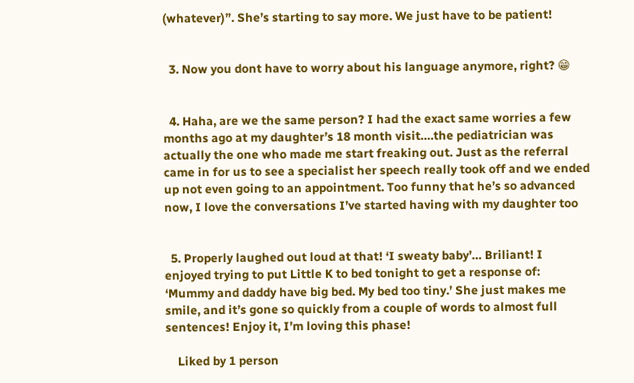(whatever)”. She’s starting to say more. We just have to be patient!


  3. Now you dont have to worry about his language anymore, right? 😁


  4. Haha, are we the same person? I had the exact same worries a few months ago at my daughter’s 18 month visit….the pediatrician was actually the one who made me start freaking out. Just as the referral came in for us to see a specialist her speech really took off and we ended up not even going to an appointment. Too funny that he’s so advanced now, I love the conversations I’ve started having with my daughter too


  5. Properly laughed out loud at that! ‘I sweaty baby’… Briliant! I enjoyed trying to put Little K to bed tonight to get a response of: ‘Mummy and daddy have big bed. My bed too tiny.’ She just makes me smile, and it’s gone so quickly from a couple of words to almost full sentences! Enjoy it, I’m loving this phase!

    Liked by 1 person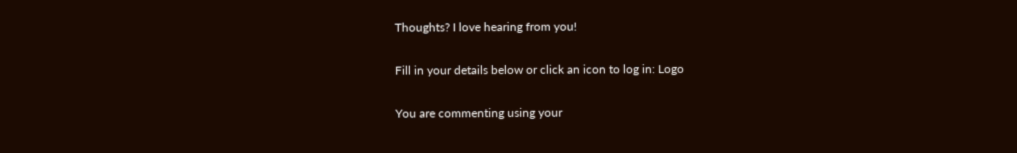Thoughts? I love hearing from you!

Fill in your details below or click an icon to log in: Logo

You are commenting using your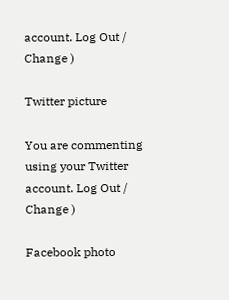account. Log Out /  Change )

Twitter picture

You are commenting using your Twitter account. Log Out /  Change )

Facebook photo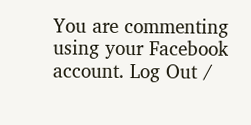You are commenting using your Facebook account. Log Out /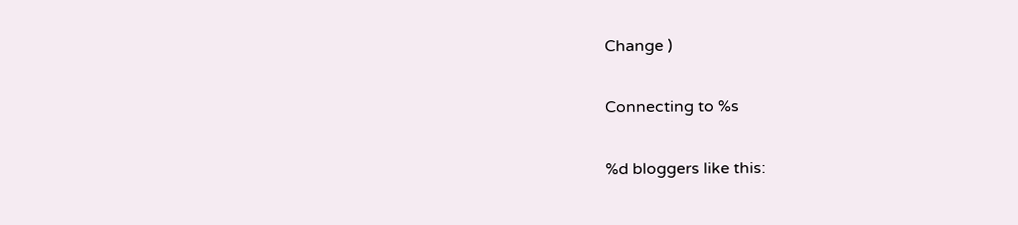Change )

Connecting to %s

%d bloggers like this: